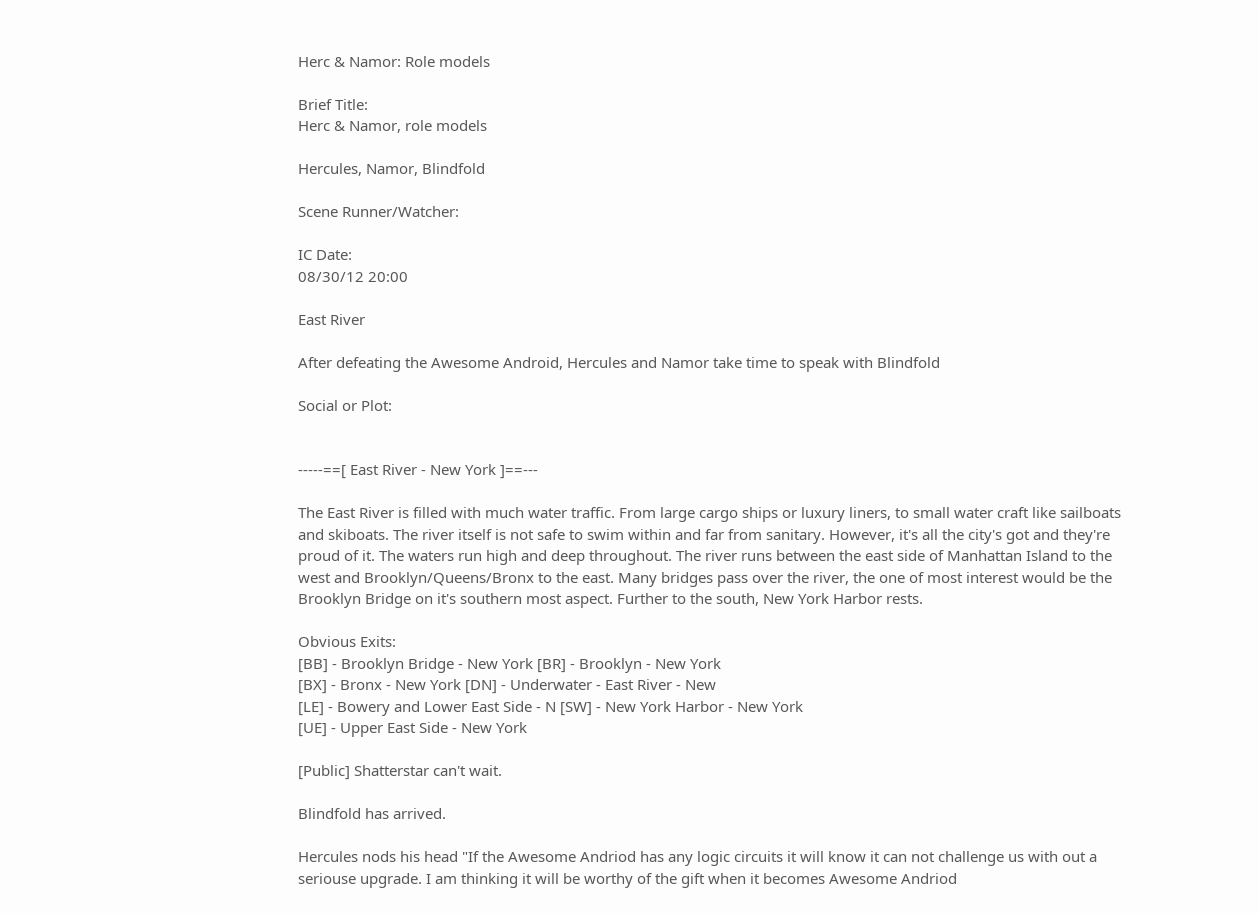Herc & Namor: Role models

Brief Title:
Herc & Namor, role models

Hercules, Namor, Blindfold

Scene Runner/Watcher:

IC Date:
08/30/12 20:00

East River

After defeating the Awesome Android, Hercules and Namor take time to speak with Blindfold

Social or Plot:


-----==[ East River - New York ]==---

The East River is filled with much water traffic. From large cargo ships or luxury liners, to small water craft like sailboats and skiboats. The river itself is not safe to swim within and far from sanitary. However, it's all the city's got and they're proud of it. The waters run high and deep throughout. The river runs between the east side of Manhattan Island to the west and Brooklyn/Queens/Bronx to the east. Many bridges pass over the river, the one of most interest would be the Brooklyn Bridge on it's southern most aspect. Further to the south, New York Harbor rests.

Obvious Exits:
[BB] - Brooklyn Bridge - New York [BR] - Brooklyn - New York
[BX] - Bronx - New York [DN] - Underwater - East River - New
[LE] - Bowery and Lower East Side - N [SW] - New York Harbor - New York
[UE] - Upper East Side - New York

[Public] Shatterstar can't wait.

Blindfold has arrived.

Hercules nods his head "If the Awesome Andriod has any logic circuits it will know it can not challenge us with out a seriouse upgrade. I am thinking it will be worthy of the gift when it becomes Awesome Andriod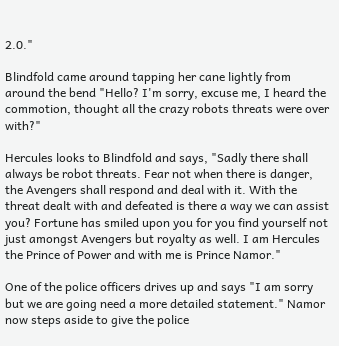2.0."

Blindfold came around tapping her cane lightly from around the bend "Hello? I'm sorry, excuse me, I heard the commotion, thought all the crazy robots threats were over with?"

Hercules looks to Blindfold and says, "Sadly there shall always be robot threats. Fear not when there is danger, the Avengers shall respond and deal with it. With the threat dealt with and defeated is there a way we can assist you? Fortune has smiled upon you for you find yourself not just amongst Avengers but royalty as well. I am Hercules the Prince of Power and with me is Prince Namor."

One of the police officers drives up and says "I am sorry but we are going need a more detailed statement." Namor now steps aside to give the police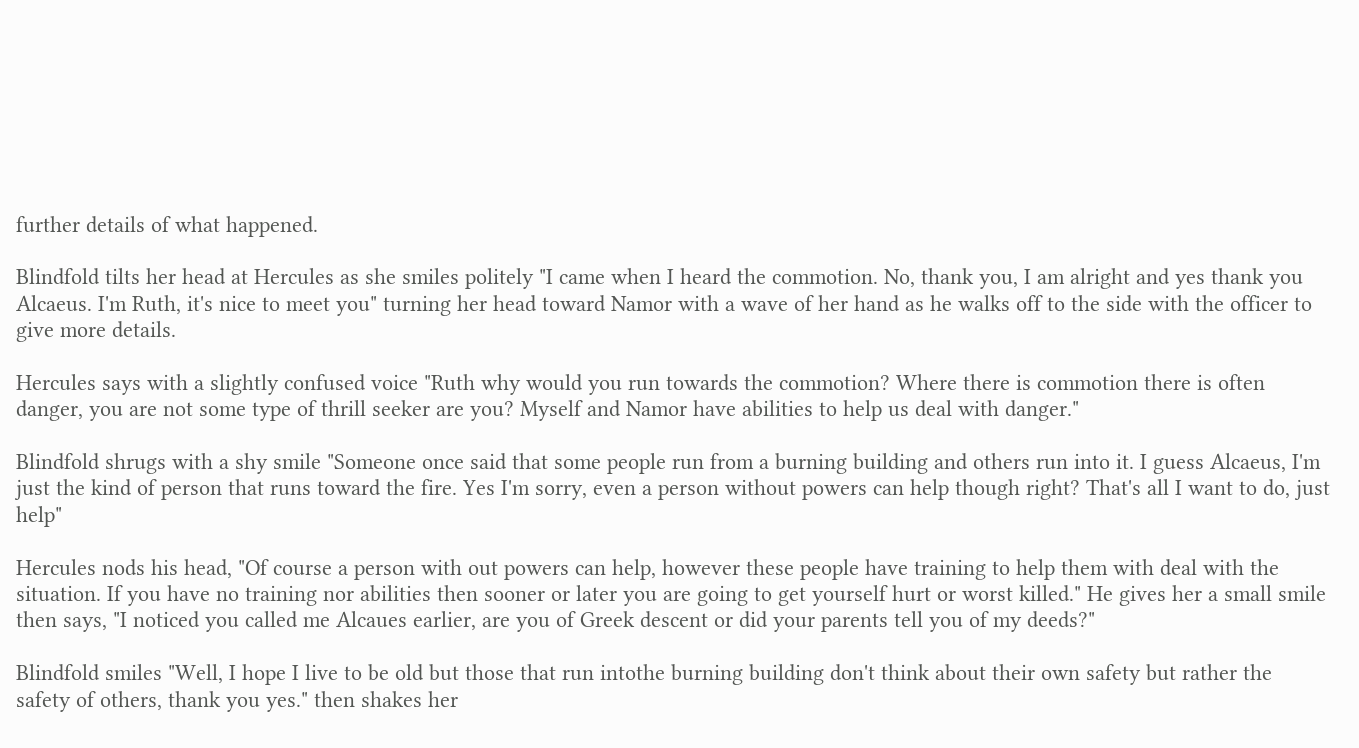further details of what happened.

Blindfold tilts her head at Hercules as she smiles politely "I came when I heard the commotion. No, thank you, I am alright and yes thank you Alcaeus. I'm Ruth, it's nice to meet you" turning her head toward Namor with a wave of her hand as he walks off to the side with the officer to give more details.

Hercules says with a slightly confused voice "Ruth why would you run towards the commotion? Where there is commotion there is often danger, you are not some type of thrill seeker are you? Myself and Namor have abilities to help us deal with danger."

Blindfold shrugs with a shy smile "Someone once said that some people run from a burning building and others run into it. I guess Alcaeus, I'm just the kind of person that runs toward the fire. Yes I'm sorry, even a person without powers can help though right? That's all I want to do, just help"

Hercules nods his head, "Of course a person with out powers can help, however these people have training to help them with deal with the situation. If you have no training nor abilities then sooner or later you are going to get yourself hurt or worst killed." He gives her a small smile then says, "I noticed you called me Alcaues earlier, are you of Greek descent or did your parents tell you of my deeds?"

Blindfold smiles "Well, I hope I live to be old but those that run intothe burning building don't think about their own safety but rather the safety of others, thank you yes." then shakes her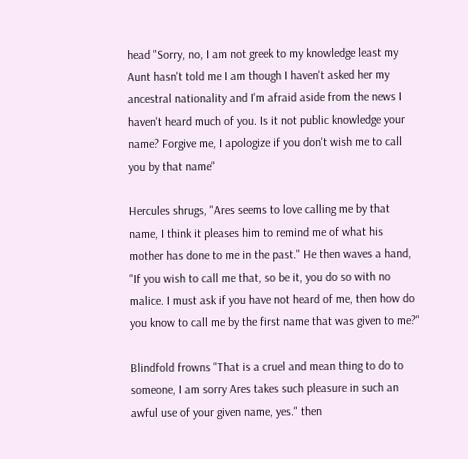head "Sorry, no, I am not greek to my knowledge least my Aunt hasn't told me I am though I haven't asked her my ancestral nationality and I'm afraid aside from the news I haven't heard much of you. Is it not public knowledge your name? Forgive me, I apologize if you don't wish me to call you by that name"

Hercules shrugs, "Ares seems to love calling me by that name, I think it pleases him to remind me of what his mother has done to me in the past." He then waves a hand, "If you wish to call me that, so be it, you do so with no malice. I must ask if you have not heard of me, then how do you know to call me by the first name that was given to me?"

Blindfold frowns "That is a cruel and mean thing to do to someone, I am sorry Ares takes such pleasure in such an awful use of your given name, yes." then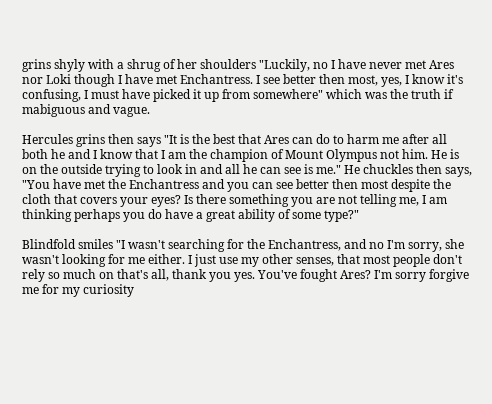grins shyly with a shrug of her shoulders "Luckily, no I have never met Ares nor Loki though I have met Enchantress. I see better then most, yes, I know it's confusing, I must have picked it up from somewhere" which was the truth if mabiguous and vague.

Hercules grins then says "It is the best that Ares can do to harm me after all both he and I know that I am the champion of Mount Olympus not him. He is on the outside trying to look in and all he can see is me." He chuckles then says, "You have met the Enchantress and you can see better then most despite the cloth that covers your eyes? Is there something you are not telling me, I am thinking perhaps you do have a great ability of some type?"

Blindfold smiles "I wasn't searching for the Enchantress, and no I'm sorry, she wasn't looking for me either. I just use my other senses, that most people don't rely so much on that's all, thank you yes. You've fought Ares? I'm sorry forgive me for my curiosity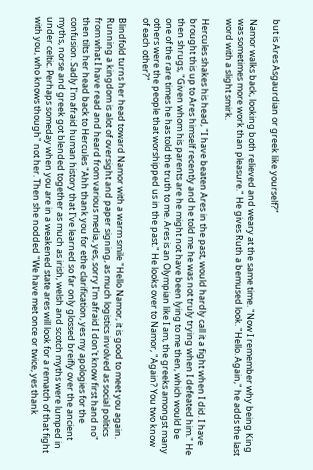but is Ares Asgaurdian or greek like yourself?"

Namor walks back, looking both relieved and weary at the same time. "Now I remember why being King was sometimes more work than pleasure." He gives Ruth a bemused look. "Hello. Again," he adds the last word with a slight smirk.

Hercules shakes his head, "I have beaten Ares in the past, would hardly call it a fight when I did. I have brought this up to Ares himself recently and he told me he was not truly trying when I defeated him." He then shrugs, "Given whom his parents are he might not have been lying to me then, which would be one of the rare times he has told the truth to me. Ares is an Olympian like I am, the greeks amongst many others were the people that worshipped us in the past." He looks over to Namor, "Again? You two know of each other?"

Blindfold turns her head toward Namor with a warm smile "Hello Namor, it is good to meet you again. Running a kingdom is alot of oversight and paper signing, as much logistics involved as social politics from what I have read and heard from various media, yes, sorry I'm afraid I don't know first hand no" then tilts her head back to Hercules "Ahh thank you for ethe clarification, yes my apologies for the confusion. Sadly I'm afraid human history that I've learned so far only glossed breifly over the ancient myths, norse and greek got blended together as much as irish, welsh and scotch myths were lumped in under celtic. Perhaps someday when you are in a weakened state ares will look for a rematch of that fight with you, who knows though" not her. Then she nodded "We have met once or twice, yes thank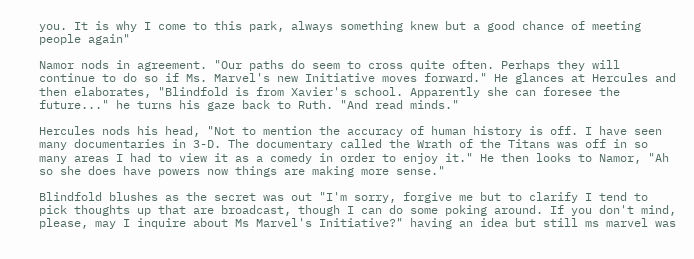you. It is why I come to this park, always something knew but a good chance of meeting people again"

Namor nods in agreement. "Our paths do seem to cross quite often. Perhaps they will continue to do so if Ms. Marvel's new Initiative moves forward." He glances at Hercules and then elaborates, "Blindfold is from Xavier's school. Apparently she can foresee the future..." he turns his gaze back to Ruth. "And read minds."

Hercules nods his head, "Not to mention the accuracy of human history is off. I have seen many documentaries in 3-D. The documentary called the Wrath of the Titans was off in so many areas I had to view it as a comedy in order to enjoy it." He then looks to Namor, "Ah so she does have powers now things are making more sense."

Blindfold blushes as the secret was out "I'm sorry, forgive me but to clarify I tend to pick thoughts up that are broadcast, though I can do some poking around. If you don't mind, please, may I inquire about Ms Marvel's Initiative?" having an idea but still ms marvel was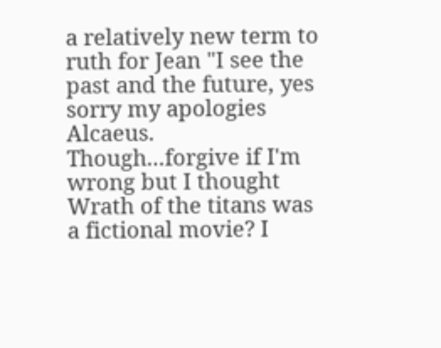a relatively new term to ruth for Jean "I see the past and the future, yes sorry my apologies Alcaeus. Though...forgive if I'm wrong but I thought Wrath of the titans was a fictional movie? I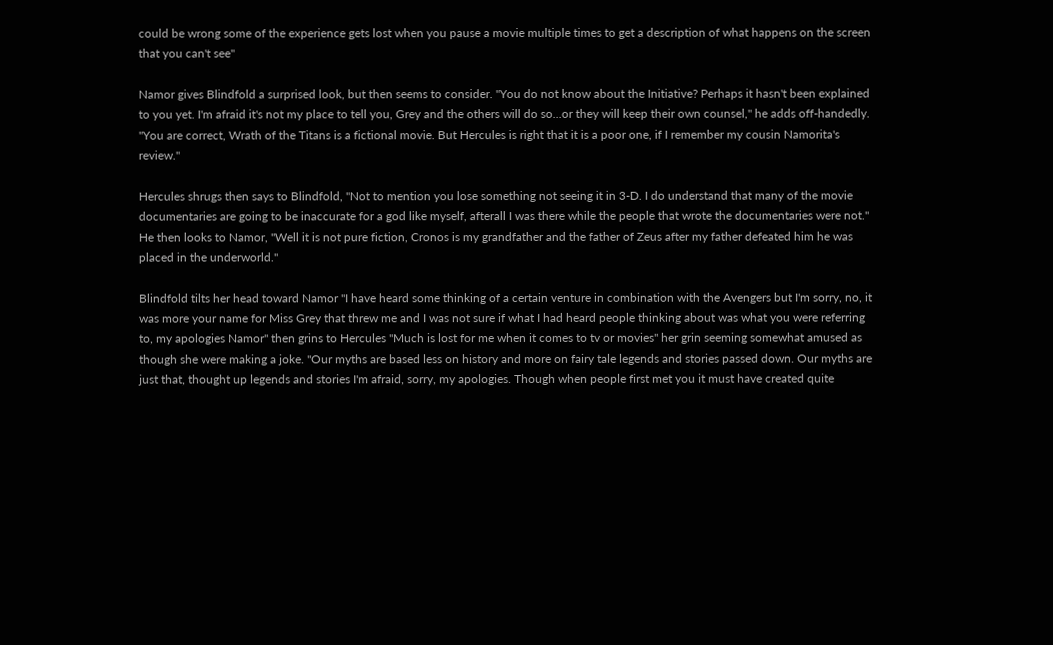could be wrong some of the experience gets lost when you pause a movie multiple times to get a description of what happens on the screen that you can't see"

Namor gives Blindfold a surprised look, but then seems to consider. "You do not know about the Initiative? Perhaps it hasn't been explained to you yet. I'm afraid it's not my place to tell you, Grey and the others will do so...or they will keep their own counsel," he adds off-handedly. "You are correct, Wrath of the Titans is a fictional movie. But Hercules is right that it is a poor one, if I remember my cousin Namorita's review."

Hercules shrugs then says to Blindfold, "Not to mention you lose something not seeing it in 3-D. I do understand that many of the movie documentaries are going to be inaccurate for a god like myself, afterall I was there while the people that wrote the documentaries were not." He then looks to Namor, "Well it is not pure fiction, Cronos is my grandfather and the father of Zeus after my father defeated him he was placed in the underworld."

Blindfold tilts her head toward Namor "I have heard some thinking of a certain venture in combination with the Avengers but I'm sorry, no, it was more your name for Miss Grey that threw me and I was not sure if what I had heard people thinking about was what you were referring to, my apologies Namor" then grins to Hercules "Much is lost for me when it comes to tv or movies" her grin seeming somewhat amused as though she were making a joke. "Our myths are based less on history and more on fairy tale legends and stories passed down. Our myths are just that, thought up legends and stories I'm afraid, sorry, my apologies. Though when people first met you it must have created quite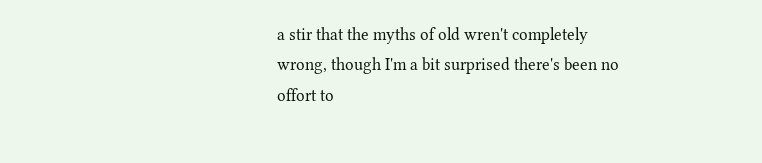a stir that the myths of old wren't completely wrong, though I'm a bit surprised there's been no offort to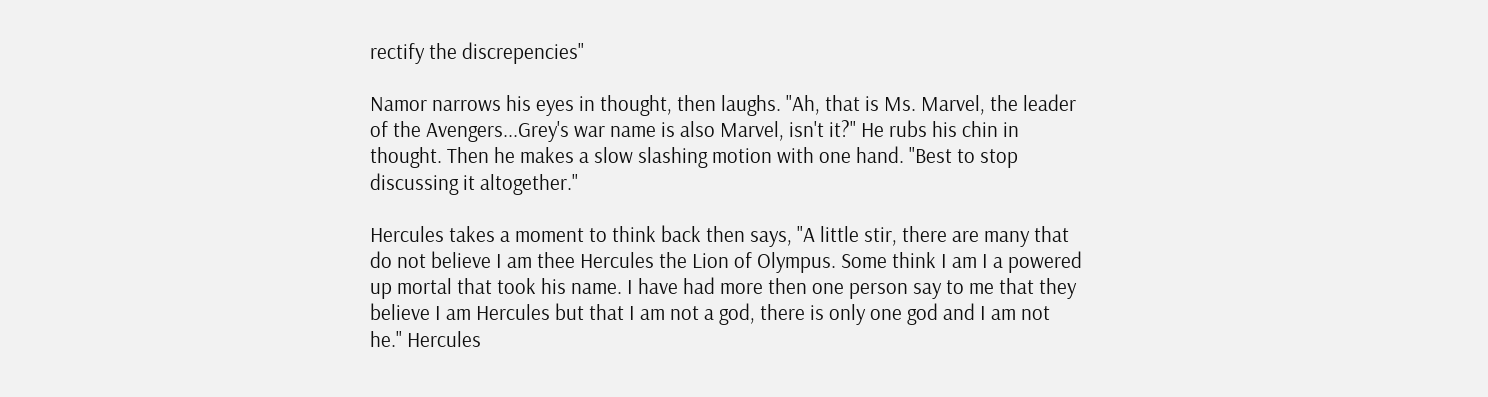rectify the discrepencies"

Namor narrows his eyes in thought, then laughs. "Ah, that is Ms. Marvel, the leader of the Avengers...Grey's war name is also Marvel, isn't it?" He rubs his chin in thought. Then he makes a slow slashing motion with one hand. "Best to stop discussing it altogether."

Hercules takes a moment to think back then says, "A little stir, there are many that do not believe I am thee Hercules the Lion of Olympus. Some think I am I a powered up mortal that took his name. I have had more then one person say to me that they believe I am Hercules but that I am not a god, there is only one god and I am not he." Hercules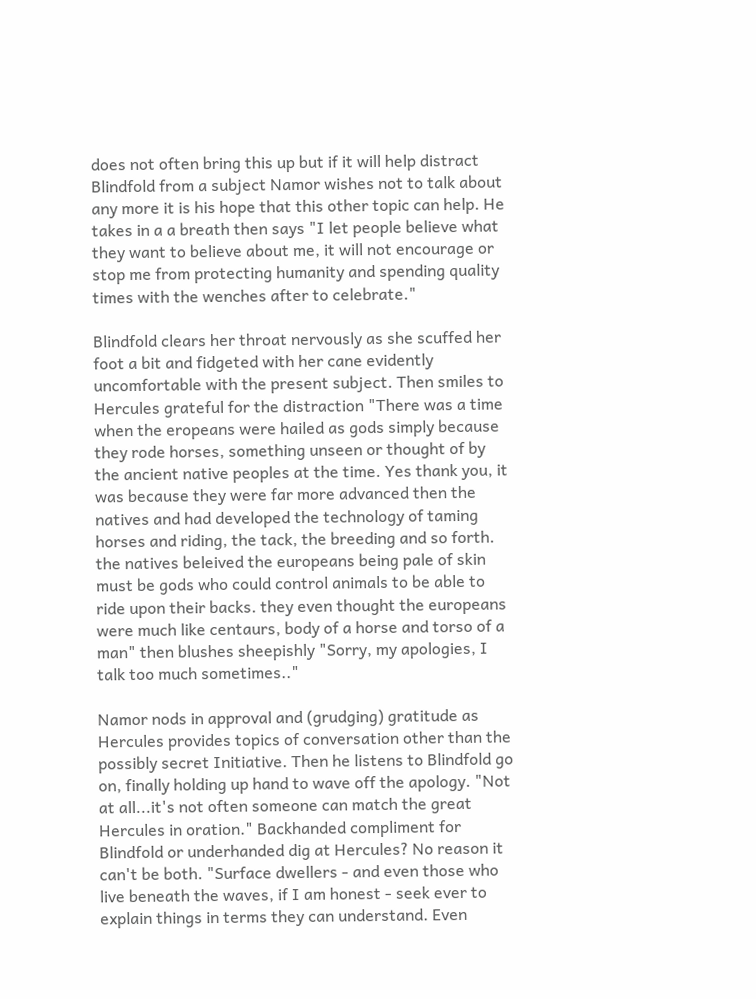does not often bring this up but if it will help distract Blindfold from a subject Namor wishes not to talk about any more it is his hope that this other topic can help. He takes in a a breath then says "I let people believe what they want to believe about me, it will not encourage or stop me from protecting humanity and spending quality times with the wenches after to celebrate."

Blindfold clears her throat nervously as she scuffed her foot a bit and fidgeted with her cane evidently uncomfortable with the present subject. Then smiles to Hercules grateful for the distraction "There was a time when the eropeans were hailed as gods simply because they rode horses, something unseen or thought of by the ancient native peoples at the time. Yes thank you, it was because they were far more advanced then the natives and had developed the technology of taming horses and riding, the tack, the breeding and so forth. the natives beleived the europeans being pale of skin must be gods who could control animals to be able to ride upon their backs. they even thought the europeans were much like centaurs, body of a horse and torso of a man" then blushes sheepishly "Sorry, my apologies, I talk too much sometimes.."

Namor nods in approval and (grudging) gratitude as Hercules provides topics of conversation other than the possibly secret Initiative. Then he listens to Blindfold go on, finally holding up hand to wave off the apology. "Not at all...it's not often someone can match the great Hercules in oration." Backhanded compliment for Blindfold or underhanded dig at Hercules? No reason it can't be both. "Surface dwellers - and even those who live beneath the waves, if I am honest - seek ever to explain things in terms they can understand. Even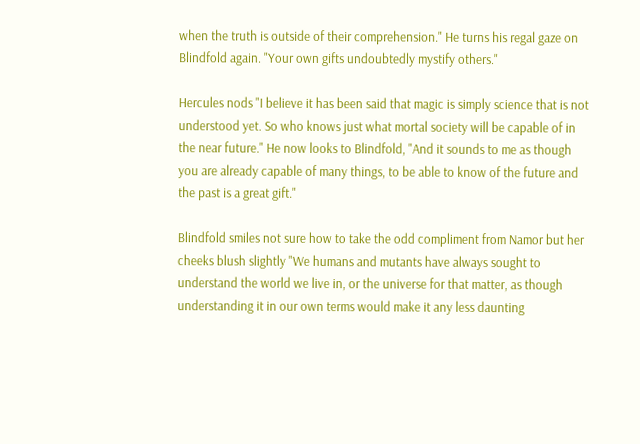when the truth is outside of their comprehension." He turns his regal gaze on Blindfold again. "Your own gifts undoubtedly mystify others."

Hercules nods "I believe it has been said that magic is simply science that is not understood yet. So who knows just what mortal society will be capable of in the near future." He now looks to Blindfold, "And it sounds to me as though you are already capable of many things, to be able to know of the future and the past is a great gift."

Blindfold smiles not sure how to take the odd compliment from Namor but her cheeks blush slightly "We humans and mutants have always sought to understand the world we live in, or the universe for that matter, as though understanding it in our own terms would make it any less daunting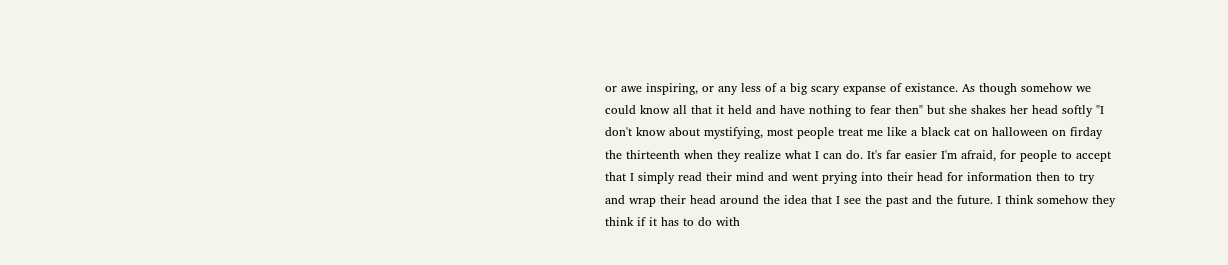or awe inspiring, or any less of a big scary expanse of existance. As though somehow we could know all that it held and have nothing to fear then" but she shakes her head softly "I don't know about mystifying, most people treat me like a black cat on halloween on firday the thirteenth when they realize what I can do. It's far easier I'm afraid, for people to accept that I simply read their mind and went prying into their head for information then to try and wrap their head around the idea that I see the past and the future. I think somehow they think if it has to do with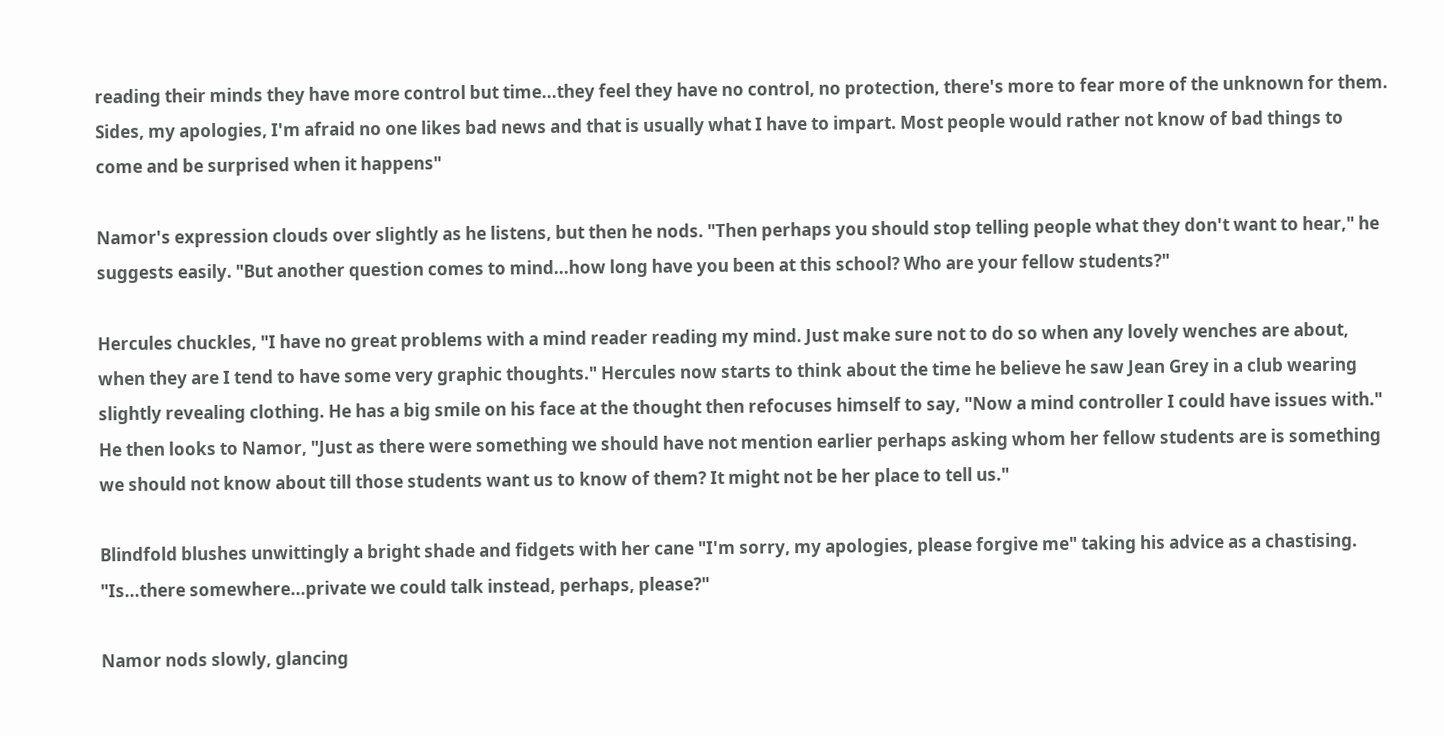reading their minds they have more control but time...they feel they have no control, no protection, there's more to fear more of the unknown for them. Sides, my apologies, I'm afraid no one likes bad news and that is usually what I have to impart. Most people would rather not know of bad things to come and be surprised when it happens"

Namor's expression clouds over slightly as he listens, but then he nods. "Then perhaps you should stop telling people what they don't want to hear," he suggests easily. "But another question comes to mind...how long have you been at this school? Who are your fellow students?"

Hercules chuckles, "I have no great problems with a mind reader reading my mind. Just make sure not to do so when any lovely wenches are about, when they are I tend to have some very graphic thoughts." Hercules now starts to think about the time he believe he saw Jean Grey in a club wearing slightly revealing clothing. He has a big smile on his face at the thought then refocuses himself to say, "Now a mind controller I could have issues with." He then looks to Namor, "Just as there were something we should have not mention earlier perhaps asking whom her fellow students are is something we should not know about till those students want us to know of them? It might not be her place to tell us."

Blindfold blushes unwittingly a bright shade and fidgets with her cane "I'm sorry, my apologies, please forgive me" taking his advice as a chastising. "Is...there somewhere...private we could talk instead, perhaps, please?"

Namor nods slowly, glancing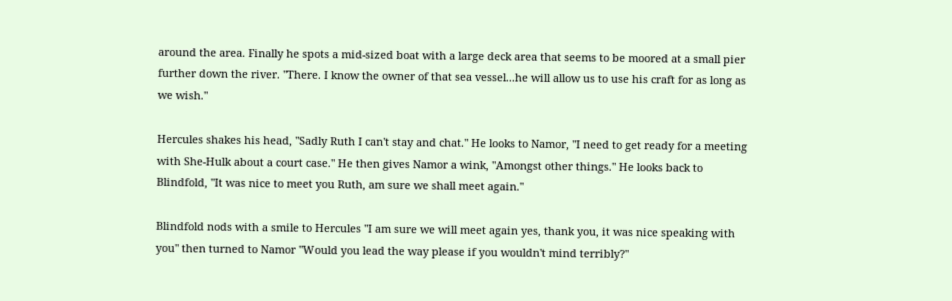around the area. Finally he spots a mid-sized boat with a large deck area that seems to be moored at a small pier further down the river. "There. I know the owner of that sea vessel...he will allow us to use his craft for as long as we wish."

Hercules shakes his head, "Sadly Ruth I can't stay and chat." He looks to Namor, "I need to get ready for a meeting with She-Hulk about a court case." He then gives Namor a wink, "Amongst other things." He looks back to Blindfold, "It was nice to meet you Ruth, am sure we shall meet again."

Blindfold nods with a smile to Hercules "I am sure we will meet again yes, thank you, it was nice speaking with you" then turned to Namor "Would you lead the way please if you wouldn't mind terribly?"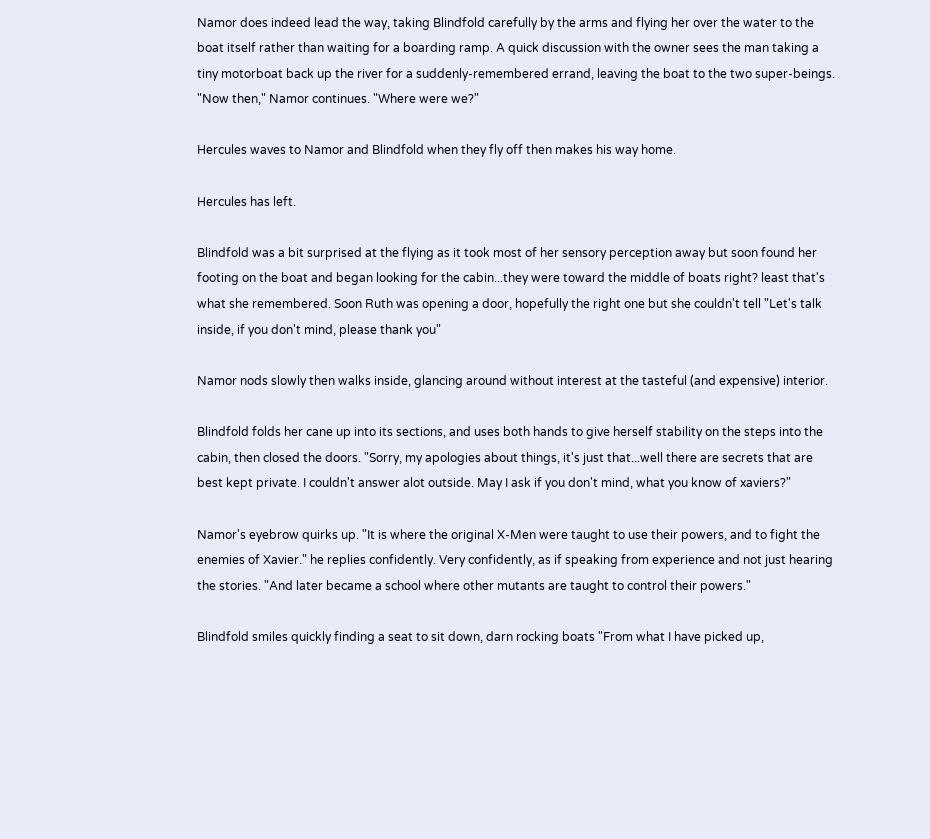Namor does indeed lead the way, taking Blindfold carefully by the arms and flying her over the water to the boat itself rather than waiting for a boarding ramp. A quick discussion with the owner sees the man taking a tiny motorboat back up the river for a suddenly-remembered errand, leaving the boat to the two super-beings. "Now then," Namor continues. "Where were we?"

Hercules waves to Namor and Blindfold when they fly off then makes his way home.

Hercules has left.

Blindfold was a bit surprised at the flying as it took most of her sensory perception away but soon found her footing on the boat and began looking for the cabin...they were toward the middle of boats right? least that's what she remembered. Soon Ruth was opening a door, hopefully the right one but she couldn't tell "Let's talk inside, if you don't mind, please thank you"

Namor nods slowly then walks inside, glancing around without interest at the tasteful (and expensive) interior.

Blindfold folds her cane up into its sections, and uses both hands to give herself stability on the steps into the cabin, then closed the doors. "Sorry, my apologies about things, it's just that...well there are secrets that are best kept private. I couldn't answer alot outside. May I ask if you don't mind, what you know of xaviers?"

Namor's eyebrow quirks up. "It is where the original X-Men were taught to use their powers, and to fight the enemies of Xavier." he replies confidently. Very confidently, as if speaking from experience and not just hearing the stories. "And later became a school where other mutants are taught to control their powers."

Blindfold smiles quickly finding a seat to sit down, darn rocking boats "From what I have picked up,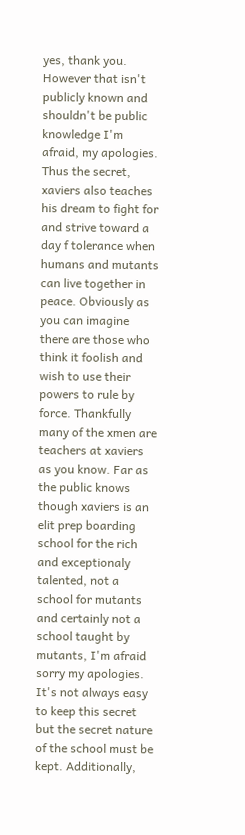yes, thank you. However that isn't publicly known and shouldn't be public knowledge I'm afraid, my apologies. Thus the secret, xaviers also teaches his dream to fight for and strive toward a day f tolerance when humans and mutants can live together in peace. Obviously as you can imagine there are those who think it foolish and wish to use their powers to rule by force. Thankfully many of the xmen are teachers at xaviers as you know. Far as the public knows though xaviers is an elit prep boarding school for the rich and exceptionaly talented, not a school for mutants and certainly not a school taught by mutants, I'm afraid sorry my apologies. It's not always easy to keep this secret but the secret nature of the school must be kept. Additionally,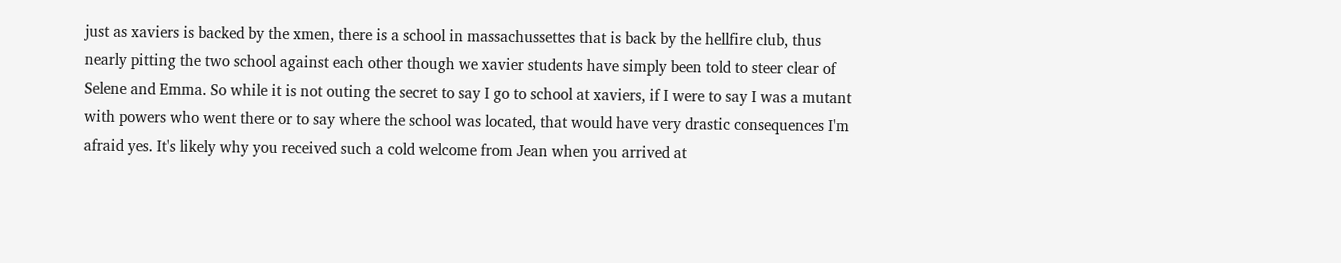just as xaviers is backed by the xmen, there is a school in massachussettes that is back by the hellfire club, thus nearly pitting the two school against each other though we xavier students have simply been told to steer clear of Selene and Emma. So while it is not outing the secret to say I go to school at xaviers, if I were to say I was a mutant with powers who went there or to say where the school was located, that would have very drastic consequences I'm afraid yes. It's likely why you received such a cold welcome from Jean when you arrived at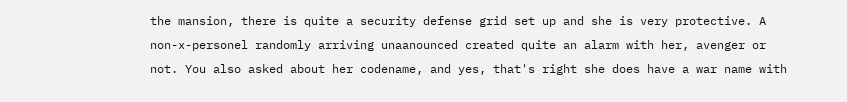the mansion, there is quite a security defense grid set up and she is very protective. A non-x-personel randomly arriving unaanounced created quite an alarm with her, avenger or not. You also asked about her codename, and yes, that's right she does have a war name with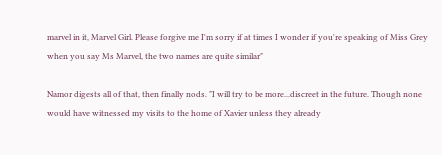marvel in it, Marvel Girl. Please forgive me I'm sorry if at times I wonder if you're speaking of Miss Grey when you say Ms Marvel, the two names are quite similar"

Namor digests all of that, then finally nods. "I will try to be more...discreet in the future. Though none would have witnessed my visits to the home of Xavier unless they already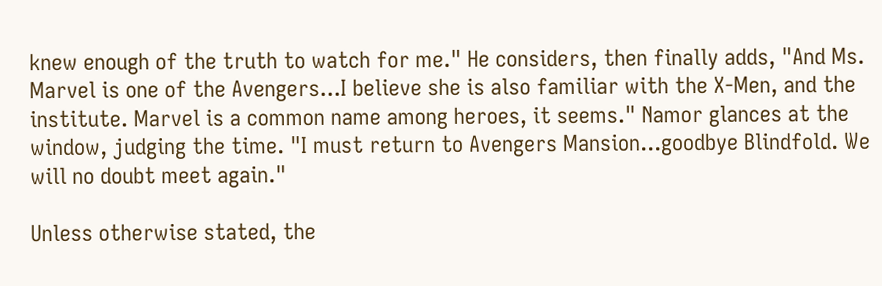knew enough of the truth to watch for me." He considers, then finally adds, "And Ms. Marvel is one of the Avengers...I believe she is also familiar with the X-Men, and the institute. Marvel is a common name among heroes, it seems." Namor glances at the window, judging the time. "I must return to Avengers Mansion...goodbye Blindfold. We will no doubt meet again."

Unless otherwise stated, the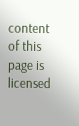content of this page is licensed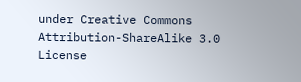under Creative Commons Attribution-ShareAlike 3.0 License